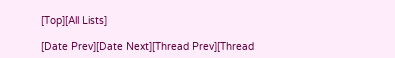[Top][All Lists]

[Date Prev][Date Next][Thread Prev][Thread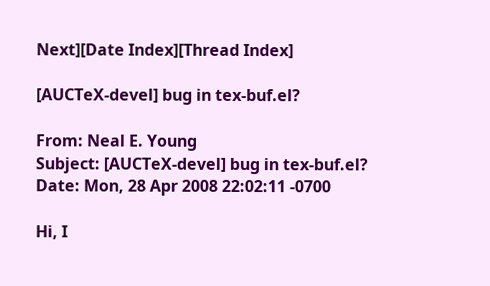Next][Date Index][Thread Index]

[AUCTeX-devel] bug in tex-buf.el?

From: Neal E. Young
Subject: [AUCTeX-devel] bug in tex-buf.el?
Date: Mon, 28 Apr 2008 22:02:11 -0700

Hi, I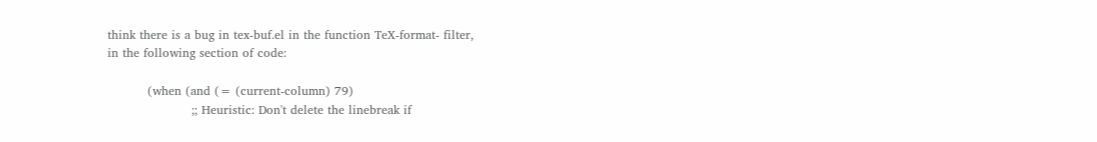think there is a bug in tex-buf.el in the function TeX-format- filter,
in the following section of code:

          (when (and (= (current-column) 79)
                     ;; Heuristic: Don't delete the linebreak if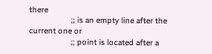there
                     ;; is an empty line after the current one or
                     ;; point is located after a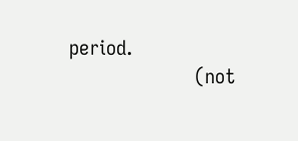period.
                     (not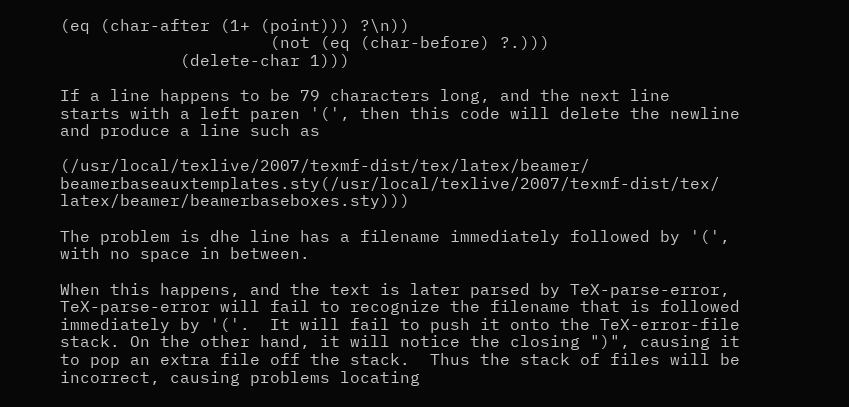(eq (char-after (1+ (point))) ?\n))
                     (not (eq (char-before) ?.)))
            (delete-char 1)))

If a line happens to be 79 characters long, and the next line
starts with a left paren '(', then this code will delete the newline
and produce a line such as

(/usr/local/texlive/2007/texmf-dist/tex/latex/beamer/ beamerbaseauxtemplates.sty(/usr/local/texlive/2007/texmf-dist/tex/ latex/beamer/beamerbaseboxes.sty)))

The problem is dhe line has a filename immediately followed by '(',
with no space in between.

When this happens, and the text is later parsed by TeX-parse-error,
TeX-parse-error will fail to recognize the filename that is followed
immediately by '('.  It will fail to push it onto the TeX-error-file
stack. On the other hand, it will notice the closing ")", causing it
to pop an extra file off the stack.  Thus the stack of files will be
incorrect, causing problems locating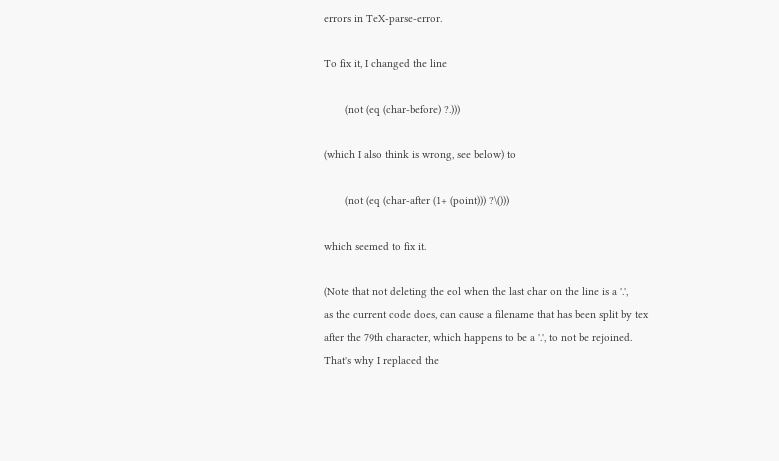errors in TeX-parse-error.

To fix it, I changed the line

       (not (eq (char-before) ?.)))

(which I also think is wrong, see below) to

       (not (eq (char-after (1+ (point))) ?\()))

which seemed to fix it.

(Note that not deleting the eol when the last char on the line is a '.',
as the current code does, can cause a filename that has been split by tex
after the 79th character, which happens to be a '.', to not be rejoined.
That's why I replaced the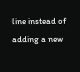line instead of adding a new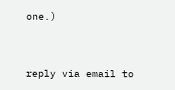one.)


reply via email to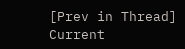[Prev in Thread] Current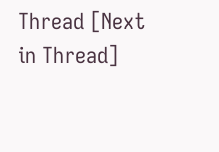Thread [Next in Thread]